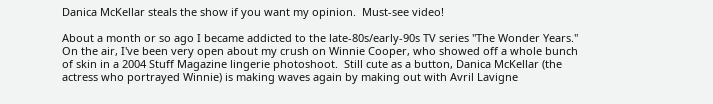Danica McKellar steals the show if you want my opinion.  Must-see video!

About a month or so ago I became addicted to the late-80s/early-90s TV series "The Wonder Years."  On the air, I've been very open about my crush on Winnie Cooper, who showed off a whole bunch of skin in a 2004 Stuff Magazine lingerie photoshoot.  Still cute as a button, Danica McKellar (the actress who portrayed Winnie) is making waves again by making out with Avril Lavigne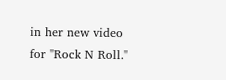in her new video for "Rock N Roll."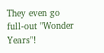They even go full-out "Wonder Years"!